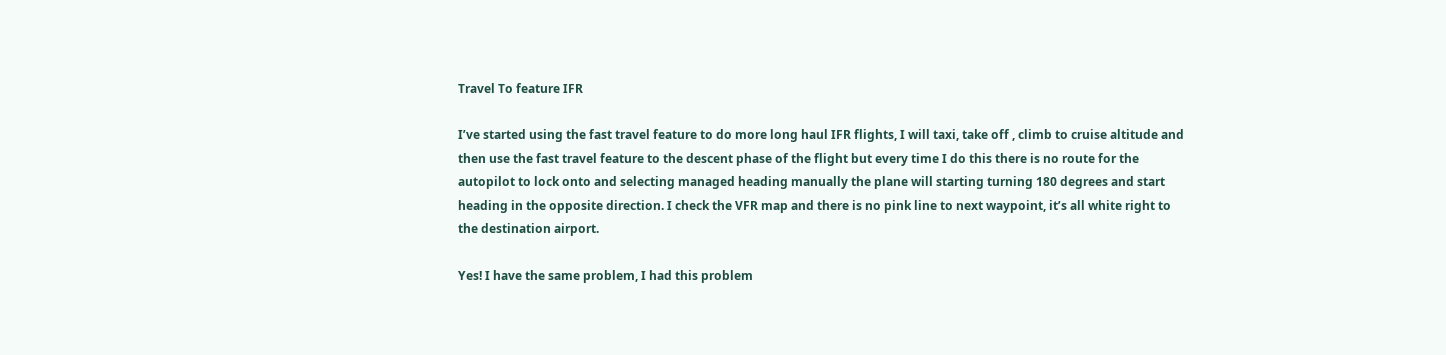Travel To feature IFR

I’ve started using the fast travel feature to do more long haul IFR flights, I will taxi, take off , climb to cruise altitude and then use the fast travel feature to the descent phase of the flight but every time I do this there is no route for the autopilot to lock onto and selecting managed heading manually the plane will starting turning 180 degrees and start heading in the opposite direction. I check the VFR map and there is no pink line to next waypoint, it’s all white right to the destination airport.

Yes! I have the same problem, I had this problem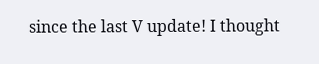since the last V update! I thought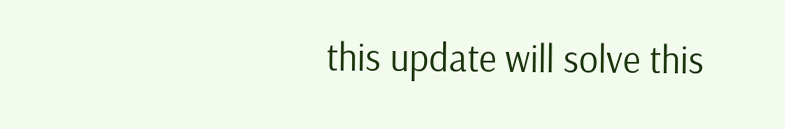this update will solve this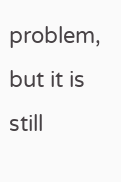problem, but it is still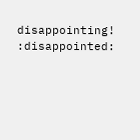disappointing! :disappointed: